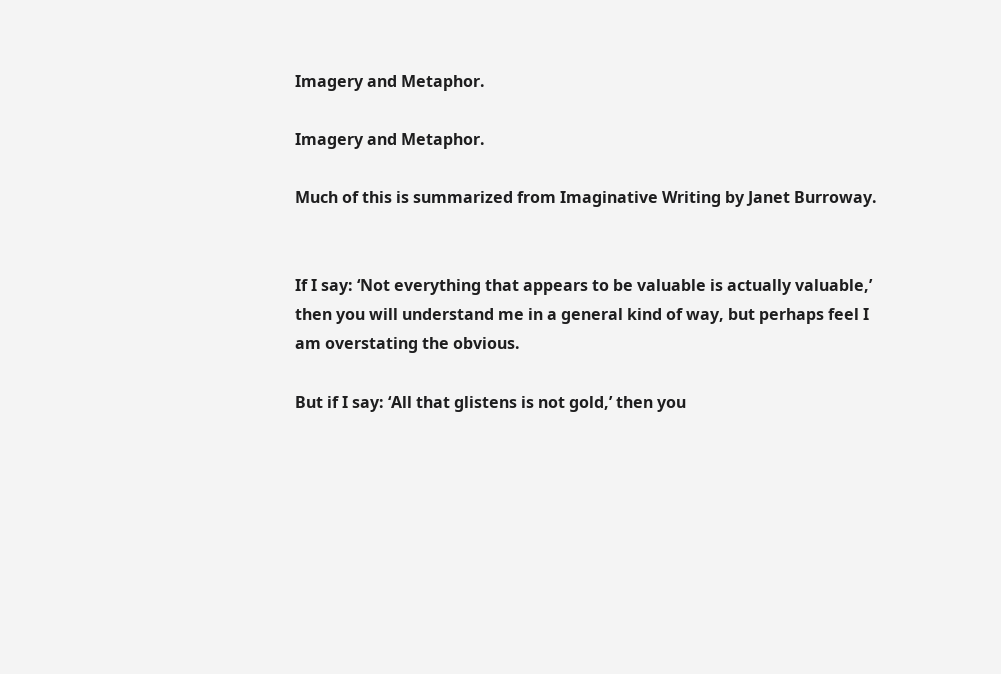Imagery and Metaphor.

Imagery and Metaphor.

Much of this is summarized from Imaginative Writing by Janet Burroway.


If I say: ‘Not everything that appears to be valuable is actually valuable,’ then you will understand me in a general kind of way, but perhaps feel I am overstating the obvious.

But if I say: ‘All that glistens is not gold,’ then you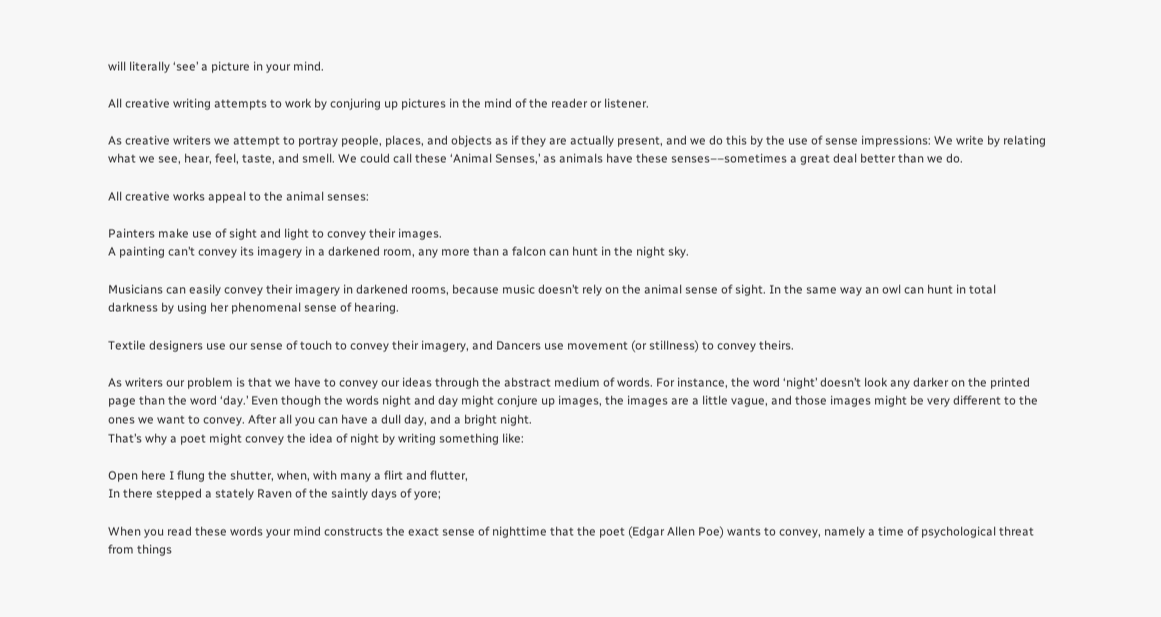will literally ‘see’ a picture in your mind.

All creative writing attempts to work by conjuring up pictures in the mind of the reader or listener.

As creative writers we attempt to portray people, places, and objects as if they are actually present, and we do this by the use of sense impressions: We write by relating what we see, hear, feel, taste, and smell. We could call these ‘Animal Senses,’ as animals have these senses––sometimes a great deal better than we do.

All creative works appeal to the animal senses:

Painters make use of sight and light to convey their images.
A painting can’t convey its imagery in a darkened room, any more than a falcon can hunt in the night sky.

Musicians can easily convey their imagery in darkened rooms, because music doesn’t rely on the animal sense of sight. In the same way an owl can hunt in total darkness by using her phenomenal sense of hearing.

Textile designers use our sense of touch to convey their imagery, and Dancers use movement (or stillness) to convey theirs.

As writers our problem is that we have to convey our ideas through the abstract medium of words. For instance, the word ‘night’ doesn’t look any darker on the printed page than the word ‘day.’ Even though the words night and day might conjure up images, the images are a little vague, and those images might be very different to the ones we want to convey. After all you can have a dull day, and a bright night.
That’s why a poet might convey the idea of night by writing something like:

Open here I flung the shutter, when, with many a flirt and flutter,
In there stepped a stately Raven of the saintly days of yore;

When you read these words your mind constructs the exact sense of nighttime that the poet (Edgar Allen Poe) wants to convey, namely a time of psychological threat from things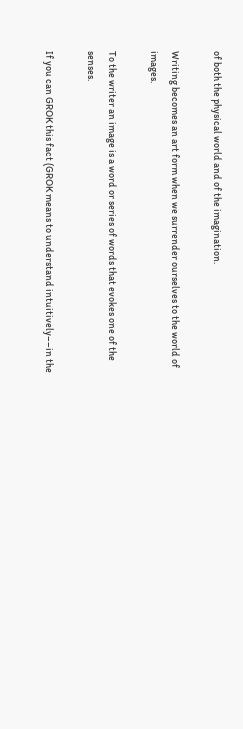of both the physical world and of the imagination.

Writing becomes an art form when we surrender ourselves to the world of images.

To the writer an image is a word or series of words that evokes one of the senses.

If you can GROK this fact (GROK means to understand intuitively––in the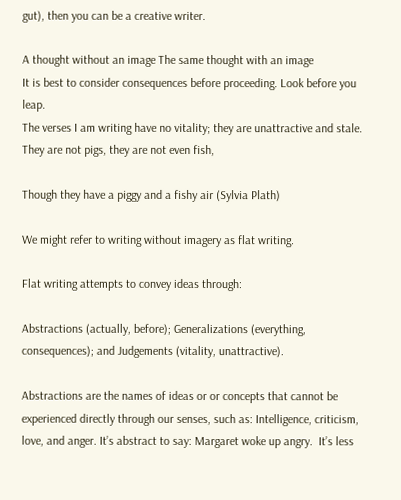gut), then you can be a creative writer.

A thought without an image The same thought with an image
It is best to consider consequences before proceeding. Look before you leap.
The verses I am writing have no vitality; they are unattractive and stale. They are not pigs, they are not even fish,

Though they have a piggy and a fishy air (Sylvia Plath)

We might refer to writing without imagery as flat writing.

Flat writing attempts to convey ideas through:

Abstractions (actually, before); Generalizations (everything, consequences); and Judgements (vitality, unattractive).

Abstractions are the names of ideas or or concepts that cannot be experienced directly through our senses, such as: Intelligence, criticism, love, and anger. It’s abstract to say: Margaret woke up angry.  It’s less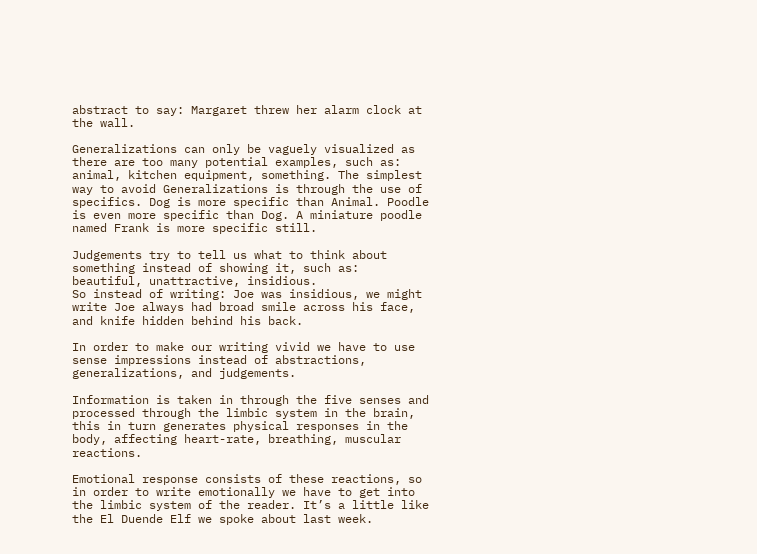abstract to say: Margaret threw her alarm clock at the wall.

Generalizations can only be vaguely visualized as there are too many potential examples, such as: animal, kitchen equipment, something. The simplest way to avoid Generalizations is through the use of specifics. Dog is more specific than Animal. Poodle  is even more specific than Dog. A miniature poodle named Frank is more specific still.

Judgements try to tell us what to think about something instead of showing it, such as: beautiful, unattractive, insidious.
So instead of writing: Joe was insidious, we might write Joe always had broad smile across his face, and knife hidden behind his back.

In order to make our writing vivid we have to use sense impressions instead of abstractions, generalizations, and judgements.

Information is taken in through the five senses and processed through the limbic system in the brain, this in turn generates physical responses in the body, affecting heart-rate, breathing, muscular reactions.

Emotional response consists of these reactions, so in order to write emotionally we have to get into the limbic system of the reader. It’s a little like the El Duende Elf we spoke about last week.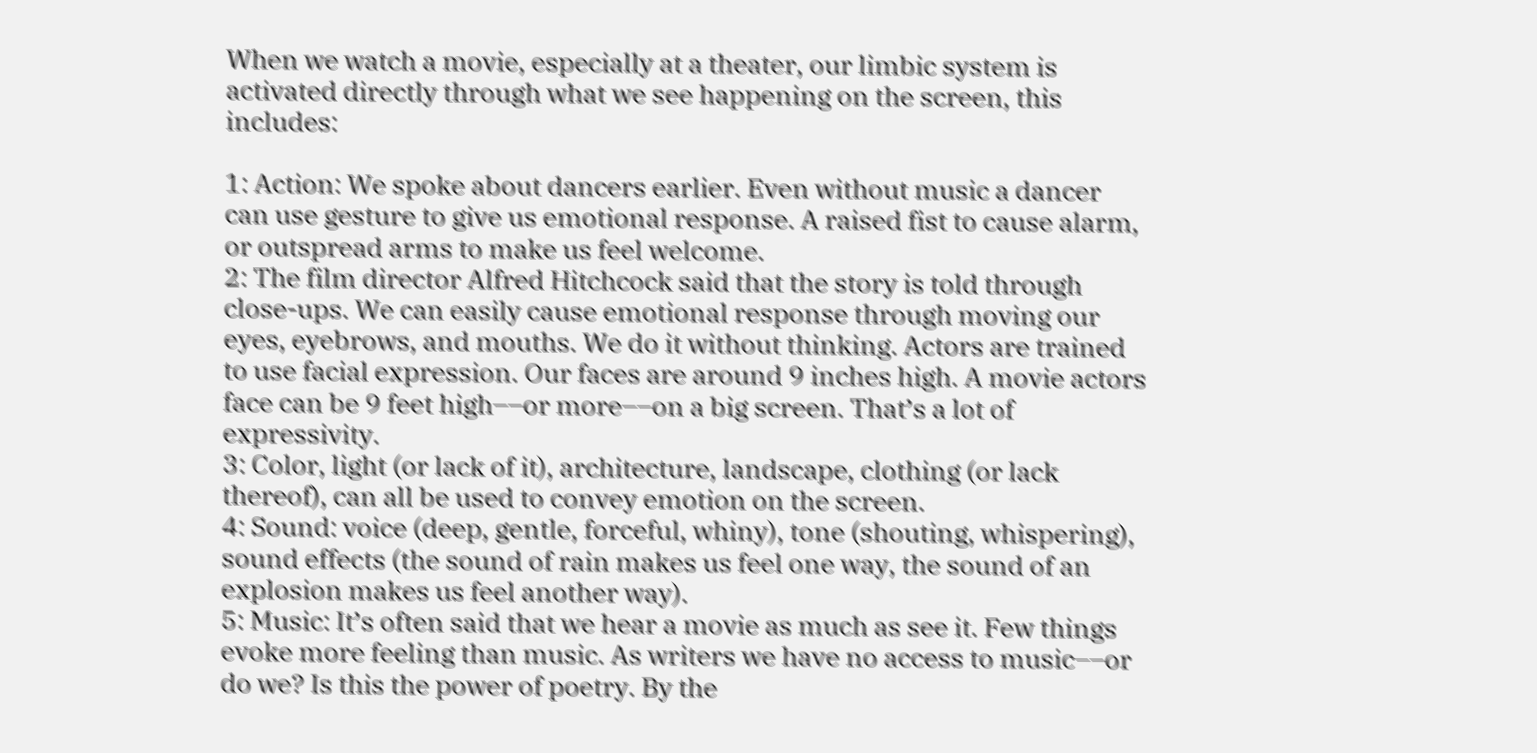When we watch a movie, especially at a theater, our limbic system is activated directly through what we see happening on the screen, this includes:

1: Action: We spoke about dancers earlier. Even without music a dancer can use gesture to give us emotional response. A raised fist to cause alarm, or outspread arms to make us feel welcome.
2: The film director Alfred Hitchcock said that the story is told through close-ups. We can easily cause emotional response through moving our eyes, eyebrows, and mouths. We do it without thinking. Actors are trained to use facial expression. Our faces are around 9 inches high. A movie actors face can be 9 feet high––or more––on a big screen. That’s a lot of expressivity.
3: Color, light (or lack of it), architecture, landscape, clothing (or lack thereof), can all be used to convey emotion on the screen.
4: Sound: voice (deep, gentle, forceful, whiny), tone (shouting, whispering), sound effects (the sound of rain makes us feel one way, the sound of an explosion makes us feel another way).
5: Music: It’s often said that we hear a movie as much as see it. Few things evoke more feeling than music. As writers we have no access to music––or do we? Is this the power of poetry. By the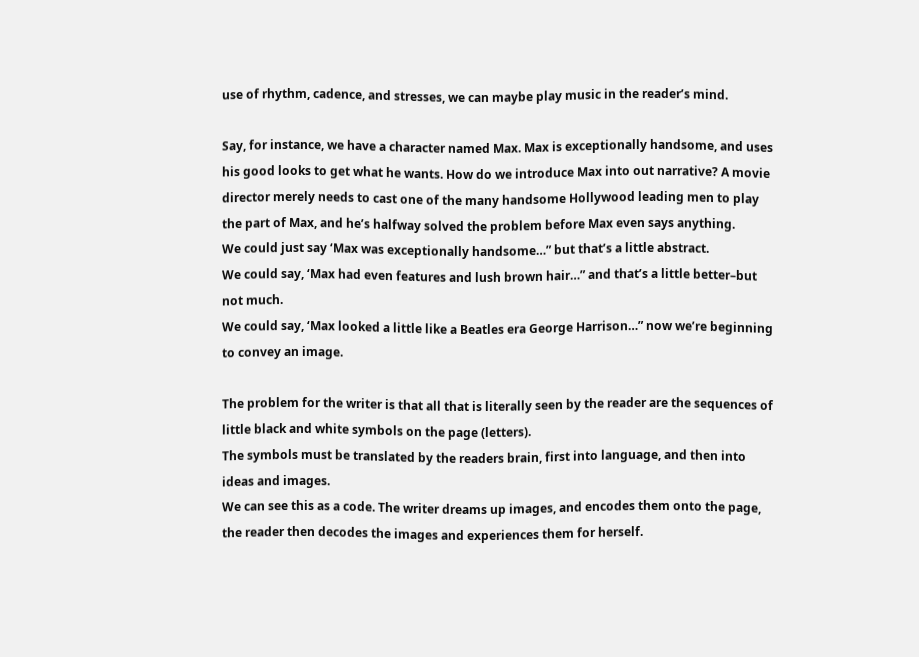use of rhythm, cadence, and stresses, we can maybe play music in the reader’s mind.

Say, for instance, we have a character named Max. Max is exceptionally handsome, and uses his good looks to get what he wants. How do we introduce Max into out narrative? A movie director merely needs to cast one of the many handsome Hollywood leading men to play the part of Max, and he’s halfway solved the problem before Max even says anything.
We could just say ‘Max was exceptionally handsome…” but that’s a little abstract.
We could say, ‘Max had even features and lush brown hair…” and that’s a little better–but not much.
We could say, ‘Max looked a little like a Beatles era George Harrison…” now we’re beginning to convey an image.

The problem for the writer is that all that is literally seen by the reader are the sequences of little black and white symbols on the page (letters).
The symbols must be translated by the readers brain, first into language, and then into ideas and images.
We can see this as a code. The writer dreams up images, and encodes them onto the page, the reader then decodes the images and experiences them for herself.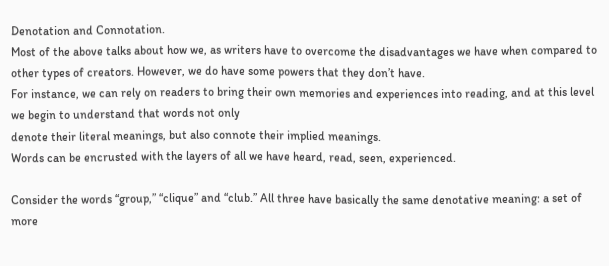Denotation and Connotation.
Most of the above talks about how we, as writers have to overcome the disadvantages we have when compared to other types of creators. However, we do have some powers that they don’t have.
For instance, we can rely on readers to bring their own memories and experiences into reading, and at this level we begin to understand that words not only
denote their literal meanings, but also connote their implied meanings.
Words can be encrusted with the layers of all we have heard, read, seen, experienced.

Consider the words “group,” “clique” and “club.” All three have basically the same denotative meaning: a set of more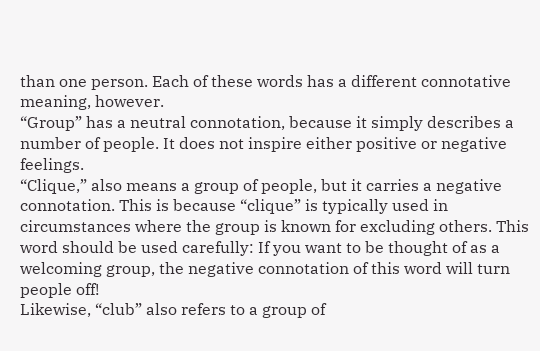than one person. Each of these words has a different connotative meaning, however.
“Group” has a neutral connotation, because it simply describes a number of people. It does not inspire either positive or negative feelings.
“Clique,” also means a group of people, but it carries a negative connotation. This is because “clique” is typically used in circumstances where the group is known for excluding others. This word should be used carefully: If you want to be thought of as a welcoming group, the negative connotation of this word will turn people off!
Likewise, “club” also refers to a group of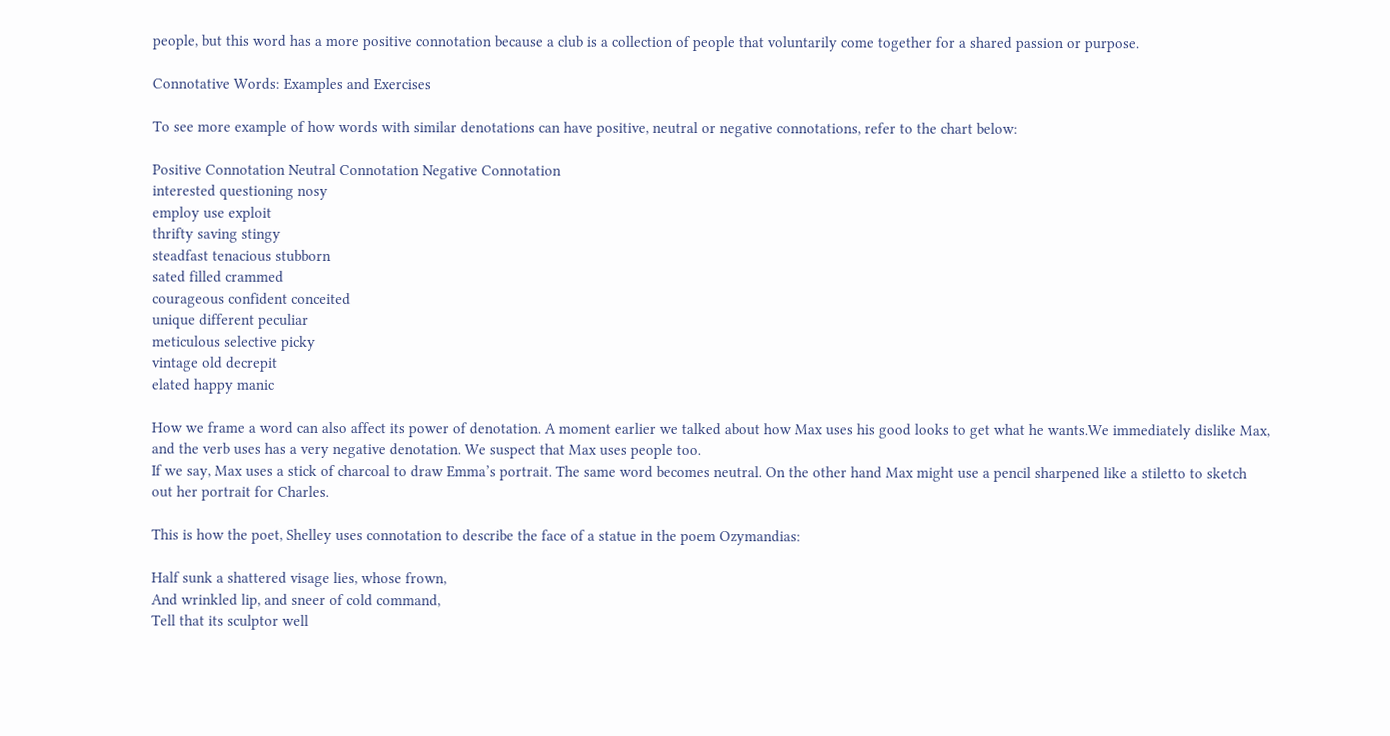people, but this word has a more positive connotation because a club is a collection of people that voluntarily come together for a shared passion or purpose.

Connotative Words: Examples and Exercises

To see more example of how words with similar denotations can have positive, neutral or negative connotations, refer to the chart below:

Positive Connotation Neutral Connotation Negative Connotation
interested questioning nosy
employ use exploit
thrifty saving stingy
steadfast tenacious stubborn
sated filled crammed
courageous confident conceited
unique different peculiar
meticulous selective picky
vintage old decrepit
elated happy manic

How we frame a word can also affect its power of denotation. A moment earlier we talked about how Max uses his good looks to get what he wants.We immediately dislike Max, and the verb uses has a very negative denotation. We suspect that Max uses people too.
If we say, Max uses a stick of charcoal to draw Emma’s portrait. The same word becomes neutral. On the other hand Max might use a pencil sharpened like a stiletto to sketch out her portrait for Charles.

This is how the poet, Shelley uses connotation to describe the face of a statue in the poem Ozymandias:

Half sunk a shattered visage lies, whose frown,
And wrinkled lip, and sneer of cold command,
Tell that its sculptor well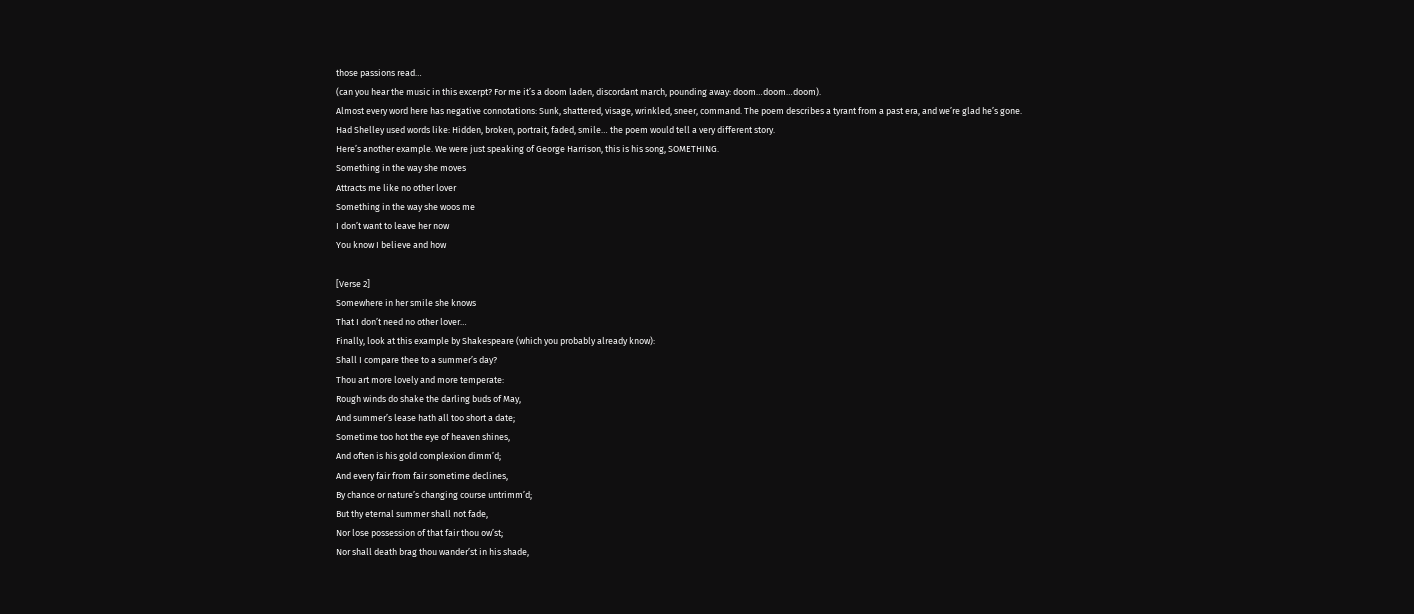those passions read…
(can you hear the music in this excerpt? For me it’s a doom laden, discordant march, pounding away: doom…doom…doom).
Almost every word here has negative connotations: Sunk, shattered, visage, wrinkled, sneer, command. The poem describes a tyrant from a past era, and we’re glad he’s gone.
Had Shelley used words like: Hidden, broken, portrait, faded, smile… the poem would tell a very different story.
Here’s another example. We were just speaking of George Harrison, this is his song, SOMETHING.
Something in the way she moves
Attracts me like no other lover
Something in the way she woos me
I don’t want to leave her now
You know I believe and how

[Verse 2]
Somewhere in her smile she knows
That I don’t need no other lover…
Finally, look at this example by Shakespeare (which you probably already know):
Shall I compare thee to a summer’s day?
Thou art more lovely and more temperate:
Rough winds do shake the darling buds of May,
And summer’s lease hath all too short a date;
Sometime too hot the eye of heaven shines,
And often is his gold complexion dimm’d;
And every fair from fair sometime declines,
By chance or nature’s changing course untrimm’d;
But thy eternal summer shall not fade,
Nor lose possession of that fair thou ow’st;
Nor shall death brag thou wander’st in his shade,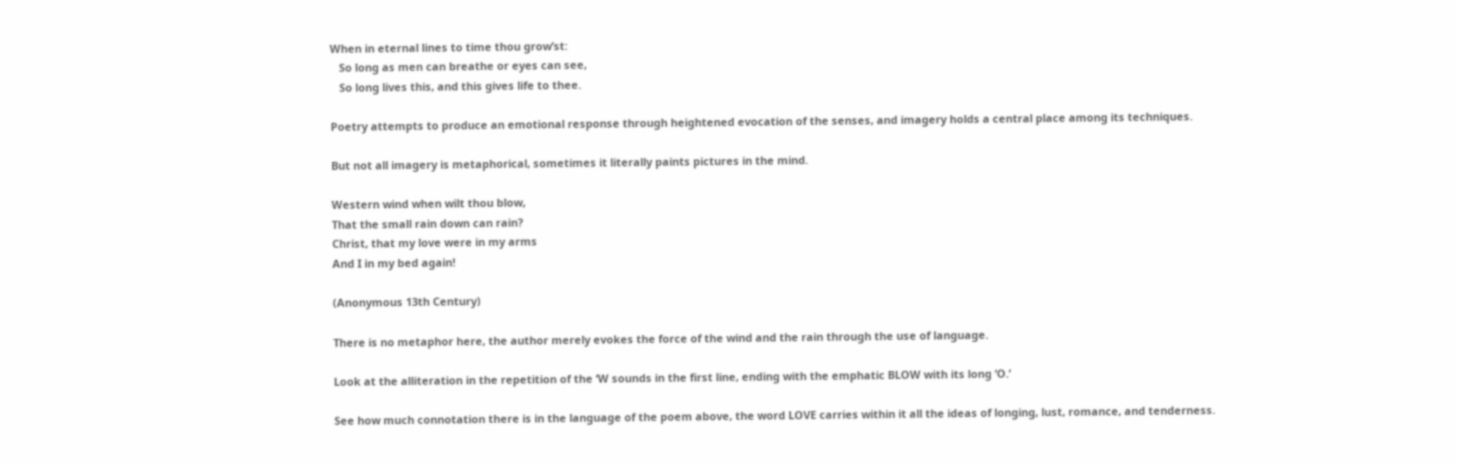When in eternal lines to time thou grow’st:
   So long as men can breathe or eyes can see,
   So long lives this, and this gives life to thee.

Poetry attempts to produce an emotional response through heightened evocation of the senses, and imagery holds a central place among its techniques.

But not all imagery is metaphorical, sometimes it literally paints pictures in the mind.

Western wind when wilt thou blow,
That the small rain down can rain?
Christ, that my love were in my arms
And I in my bed again!

(Anonymous 13th Century)

There is no metaphor here, the author merely evokes the force of the wind and the rain through the use of language.

Look at the alliteration in the repetition of the ‘W sounds in the first line, ending with the emphatic BLOW with its long ‘O.’

See how much connotation there is in the language of the poem above, the word LOVE carries within it all the ideas of longing, lust, romance, and tenderness.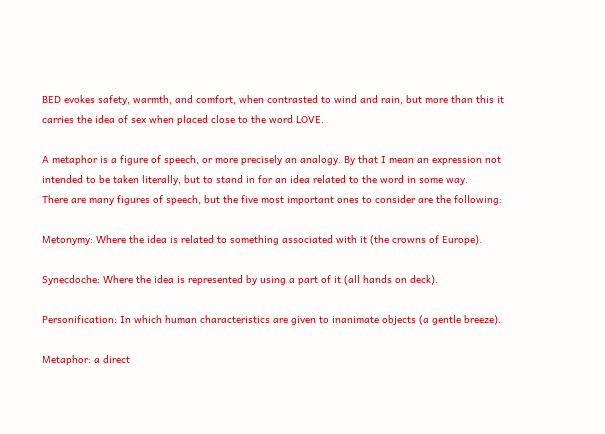BED evokes safety, warmth, and comfort, when contrasted to wind and rain, but more than this it carries the idea of sex when placed close to the word LOVE.

A metaphor is a figure of speech, or more precisely an analogy. By that I mean an expression not intended to be taken literally, but to stand in for an idea related to the word in some way.
There are many figures of speech, but the five most important ones to consider are the following:

Metonymy: Where the idea is related to something associated with it (the crowns of Europe).

Synecdoche: Where the idea is represented by using a part of it (all hands on deck).

Personification: In which human characteristics are given to inanimate objects (a gentle breeze).

Metaphor: a direct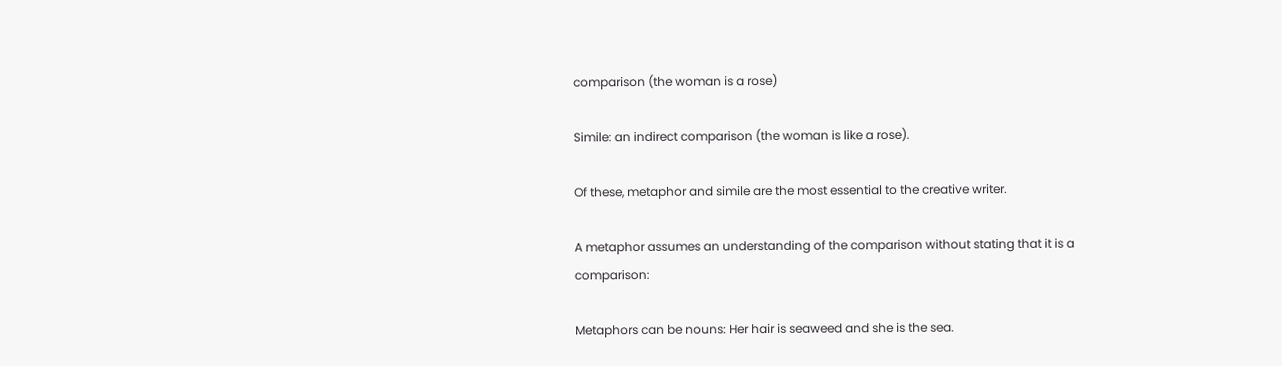comparison (the woman is a rose)

Simile: an indirect comparison (the woman is like a rose).

Of these, metaphor and simile are the most essential to the creative writer.

A metaphor assumes an understanding of the comparison without stating that it is a comparison:

Metaphors can be nouns: Her hair is seaweed and she is the sea.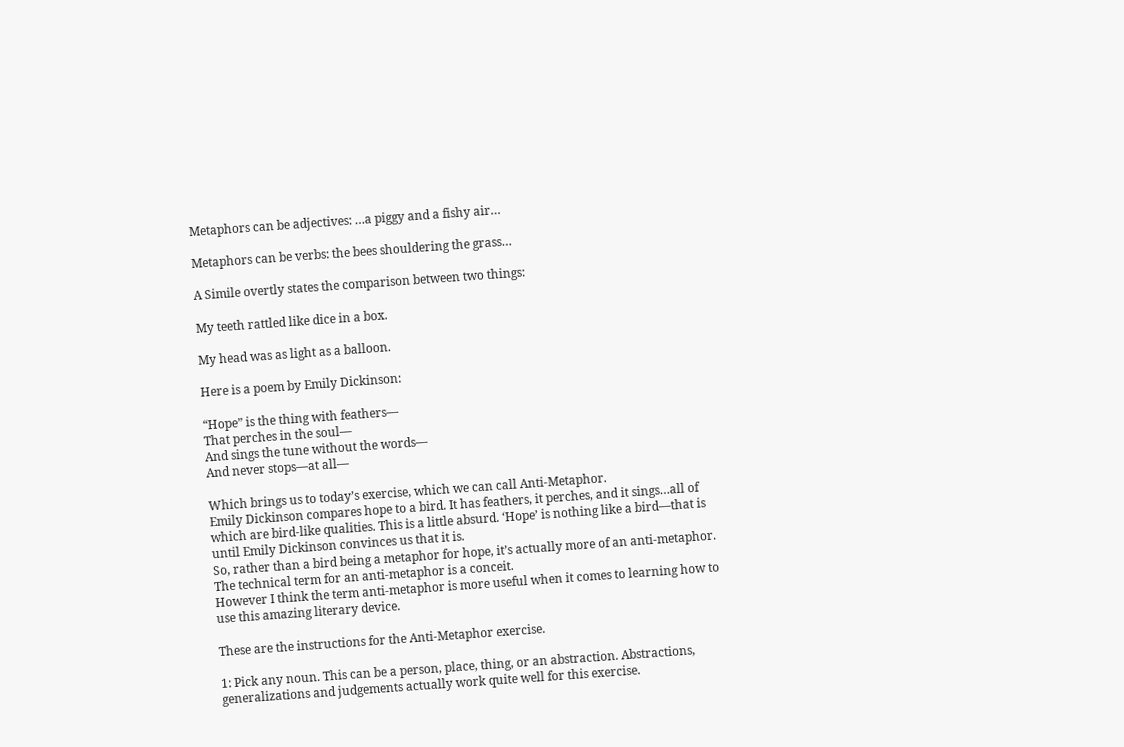Metaphors can be adjectives: …a piggy and a fishy air…

Metaphors can be verbs: the bees shouldering the grass…

A Simile overtly states the comparison between two things:

My teeth rattled like dice in a box.

My head was as light as a balloon.

Here is a poem by Emily Dickinson:

“Hope” is the thing with feathers––
That perches in the soul––
And sings the tune without the words––
And never stops––at all––

Which brings us to today’s exercise, which we can call Anti-Metaphor.
Emily Dickinson compares hope to a bird. It has feathers, it perches, and it sings…all of which are bird-like qualities. This is a little absurd. ‘Hope’ is nothing like a bird––that is until Emily Dickinson convinces us that it is.
So, rather than a bird being a metaphor for hope, it’s actually more of an anti-metaphor.
The technical term for an anti-metaphor is a conceit.
However I think the term anti-metaphor is more useful when it comes to learning how to use this amazing literary device.

These are the instructions for the Anti-Metaphor exercise.

1: Pick any noun. This can be a person, place, thing, or an abstraction. Abstractions, generalizations and judgements actually work quite well for this exercise.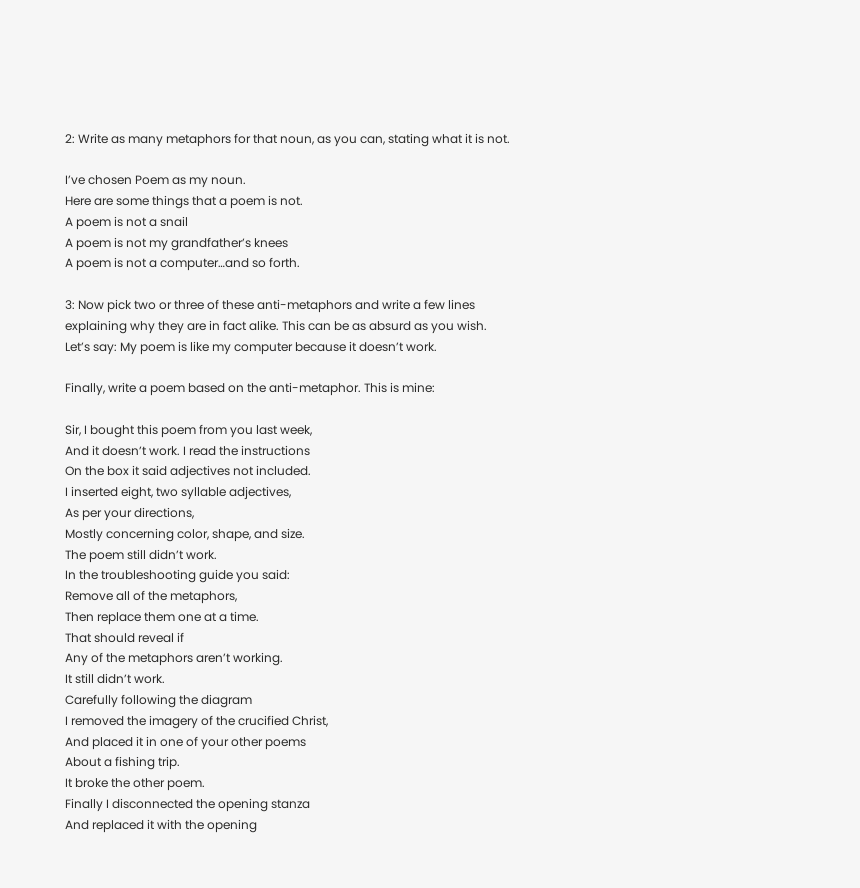2: Write as many metaphors for that noun, as you can, stating what it is not.

I’ve chosen Poem as my noun.
Here are some things that a poem is not.
A poem is not a snail
A poem is not my grandfather’s knees
A poem is not a computer…and so forth.

3: Now pick two or three of these anti-metaphors and write a few lines explaining why they are in fact alike. This can be as absurd as you wish.
Let’s say: My poem is like my computer because it doesn’t work.

Finally, write a poem based on the anti-metaphor. This is mine:

Sir, I bought this poem from you last week,
And it doesn’t work. I read the instructions
On the box it said adjectives not included.
I inserted eight, two syllable adjectives,
As per your directions,
Mostly concerning color, shape, and size.
The poem still didn’t work.
In the troubleshooting guide you said:
Remove all of the metaphors,
Then replace them one at a time.
That should reveal if
Any of the metaphors aren’t working.
It still didn’t work.
Carefully following the diagram
I removed the imagery of the crucified Christ,
And placed it in one of your other poems
About a fishing trip.
It broke the other poem.
Finally I disconnected the opening stanza
And replaced it with the opening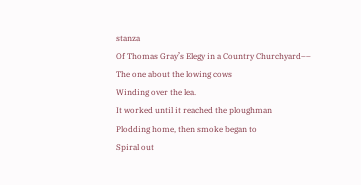stanza
Of Thomas Gray’s Elegy in a Country Churchyard––
The one about the lowing cows
Winding over the lea.
It worked until it reached the ploughman
Plodding home, then smoke began to
Spiral out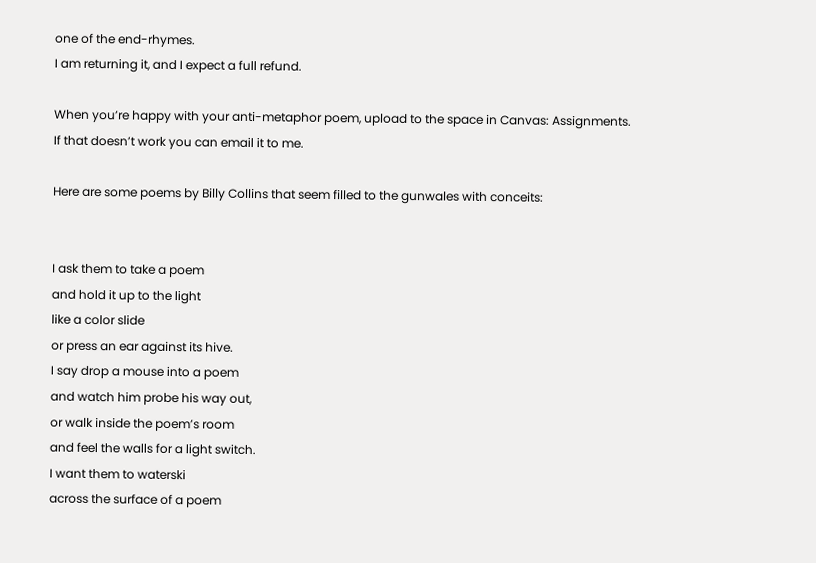one of the end-rhymes.
I am returning it, and I expect a full refund.

When you’re happy with your anti-metaphor poem, upload to the space in Canvas: Assignments.
If that doesn’t work you can email it to me.

Here are some poems by Billy Collins that seem filled to the gunwales with conceits:


I ask them to take a poem
and hold it up to the light
like a color slide
or press an ear against its hive.
I say drop a mouse into a poem
and watch him probe his way out,
or walk inside the poem’s room
and feel the walls for a light switch.
I want them to waterski
across the surface of a poem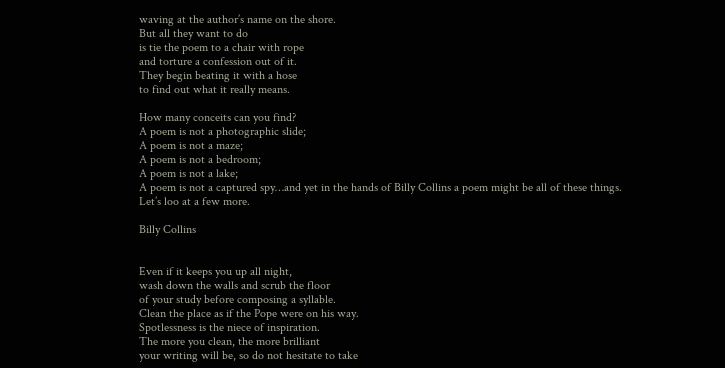waving at the author’s name on the shore.
But all they want to do
is tie the poem to a chair with rope
and torture a confession out of it.
They begin beating it with a hose
to find out what it really means.

How many conceits can you find?
A poem is not a photographic slide;
A poem is not a maze;
A poem is not a bedroom;
A poem is not a lake;
A poem is not a captured spy…and yet in the hands of Billy Collins a poem might be all of these things.
Let’s loo at a few more.

Billy Collins


Even if it keeps you up all night,
wash down the walls and scrub the floor
of your study before composing a syllable.
Clean the place as if the Pope were on his way.
Spotlessness is the niece of inspiration.
The more you clean, the more brilliant
your writing will be, so do not hesitate to take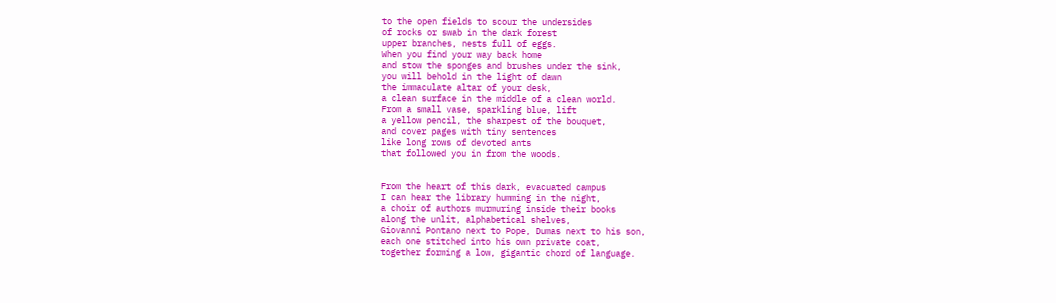to the open fields to scour the undersides
of rocks or swab in the dark forest
upper branches, nests full of eggs.
When you find your way back home
and stow the sponges and brushes under the sink,
you will behold in the light of dawn
the immaculate altar of your desk,
a clean surface in the middle of a clean world.
From a small vase, sparkling blue, lift
a yellow pencil, the sharpest of the bouquet,
and cover pages with tiny sentences
like long rows of devoted ants
that followed you in from the woods.


From the heart of this dark, evacuated campus
I can hear the library humming in the night,
a choir of authors murmuring inside their books
along the unlit, alphabetical shelves,
Giovanni Pontano next to Pope, Dumas next to his son,
each one stitched into his own private coat,
together forming a low, gigantic chord of language.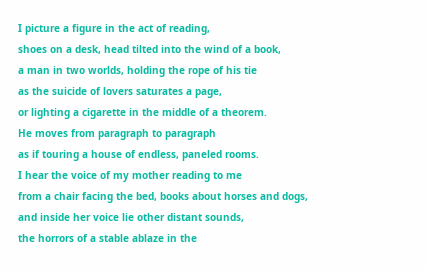I picture a figure in the act of reading,
shoes on a desk, head tilted into the wind of a book,
a man in two worlds, holding the rope of his tie
as the suicide of lovers saturates a page,
or lighting a cigarette in the middle of a theorem.
He moves from paragraph to paragraph
as if touring a house of endless, paneled rooms.
I hear the voice of my mother reading to me
from a chair facing the bed, books about horses and dogs,
and inside her voice lie other distant sounds,
the horrors of a stable ablaze in the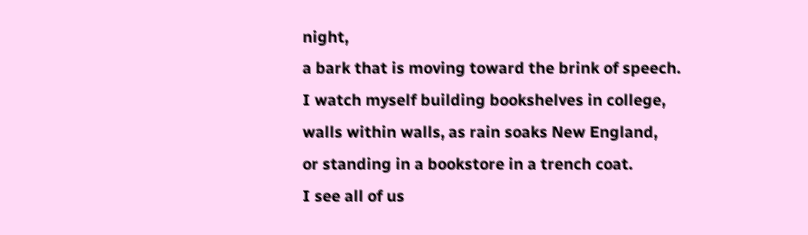night,
a bark that is moving toward the brink of speech.
I watch myself building bookshelves in college,
walls within walls, as rain soaks New England,
or standing in a bookstore in a trench coat.
I see all of us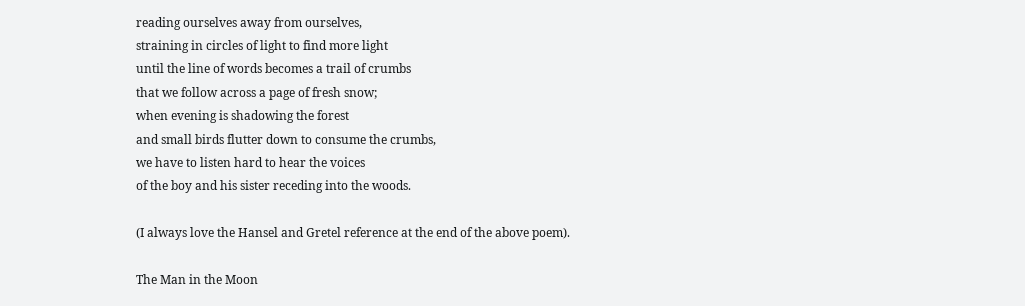reading ourselves away from ourselves,
straining in circles of light to find more light
until the line of words becomes a trail of crumbs
that we follow across a page of fresh snow;
when evening is shadowing the forest
and small birds flutter down to consume the crumbs,
we have to listen hard to hear the voices
of the boy and his sister receding into the woods.

(I always love the Hansel and Gretel reference at the end of the above poem).

The Man in the Moon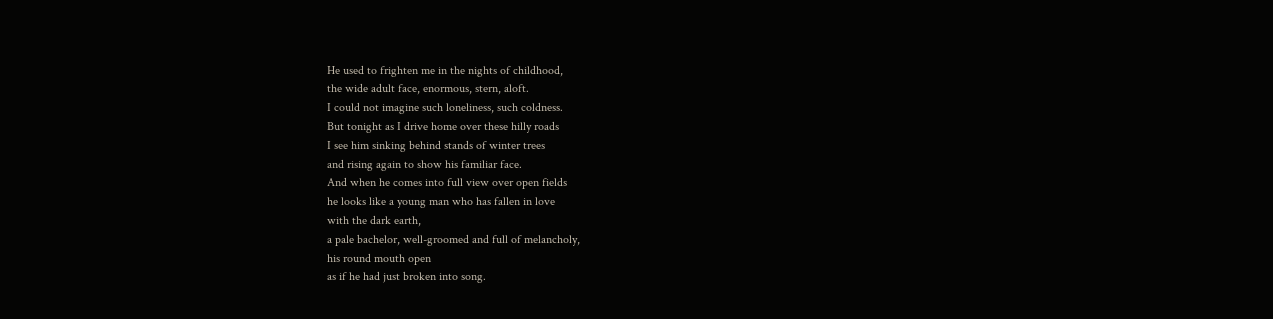He used to frighten me in the nights of childhood,
the wide adult face, enormous, stern, aloft.
I could not imagine such loneliness, such coldness.
But tonight as I drive home over these hilly roads
I see him sinking behind stands of winter trees
and rising again to show his familiar face.
And when he comes into full view over open fields
he looks like a young man who has fallen in love
with the dark earth,
a pale bachelor, well-groomed and full of melancholy,
his round mouth open
as if he had just broken into song.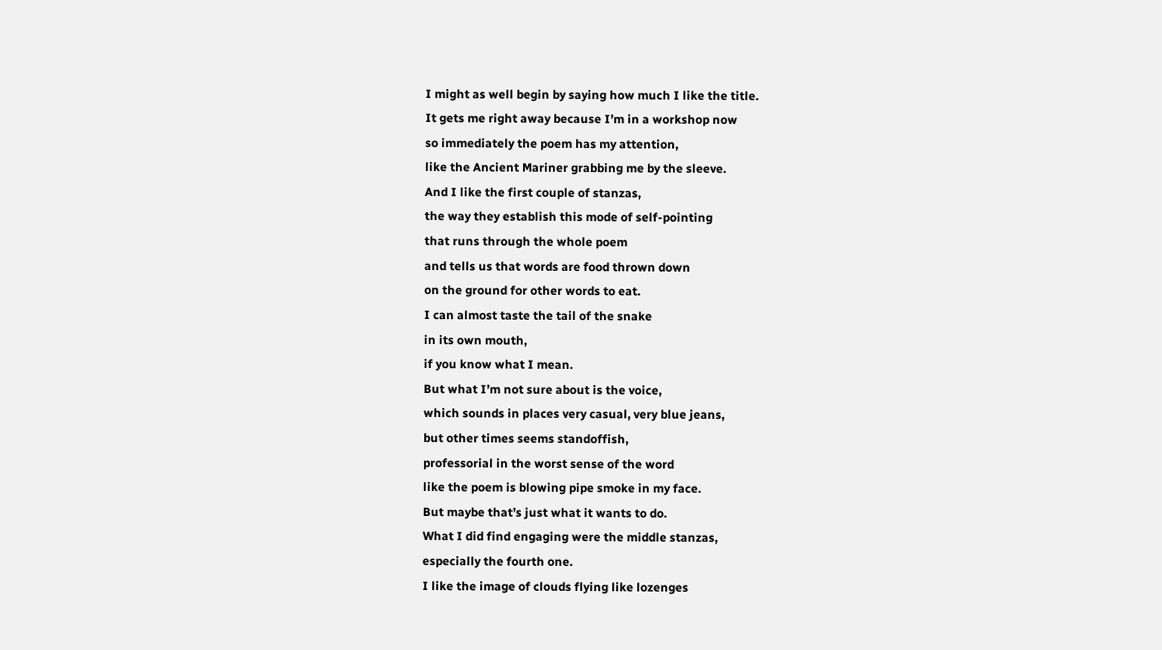I might as well begin by saying how much I like the title.
It gets me right away because I’m in a workshop now
so immediately the poem has my attention,
like the Ancient Mariner grabbing me by the sleeve.
And I like the first couple of stanzas,
the way they establish this mode of self-pointing
that runs through the whole poem
and tells us that words are food thrown down
on the ground for other words to eat.
I can almost taste the tail of the snake
in its own mouth,
if you know what I mean.
But what I’m not sure about is the voice,
which sounds in places very casual, very blue jeans,
but other times seems standoffish,
professorial in the worst sense of the word
like the poem is blowing pipe smoke in my face.
But maybe that’s just what it wants to do.
What I did find engaging were the middle stanzas,
especially the fourth one.
I like the image of clouds flying like lozenges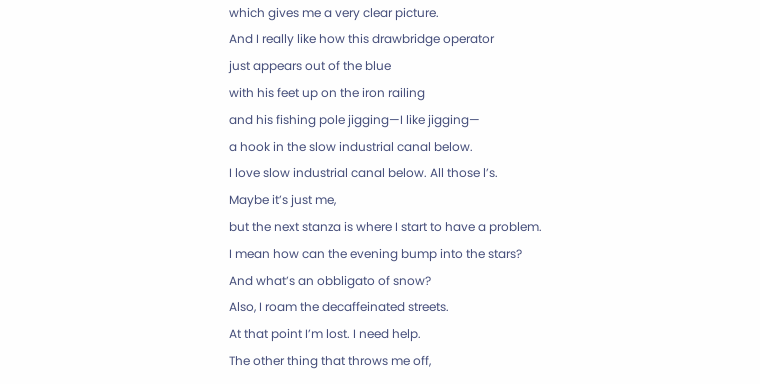which gives me a very clear picture.
And I really like how this drawbridge operator
just appears out of the blue
with his feet up on the iron railing
and his fishing pole jigging—I like jigging—
a hook in the slow industrial canal below.
I love slow industrial canal below. All those l’s.
Maybe it’s just me,
but the next stanza is where I start to have a problem.
I mean how can the evening bump into the stars?
And what’s an obbligato of snow?
Also, I roam the decaffeinated streets.
At that point I’m lost. I need help.
The other thing that throws me off,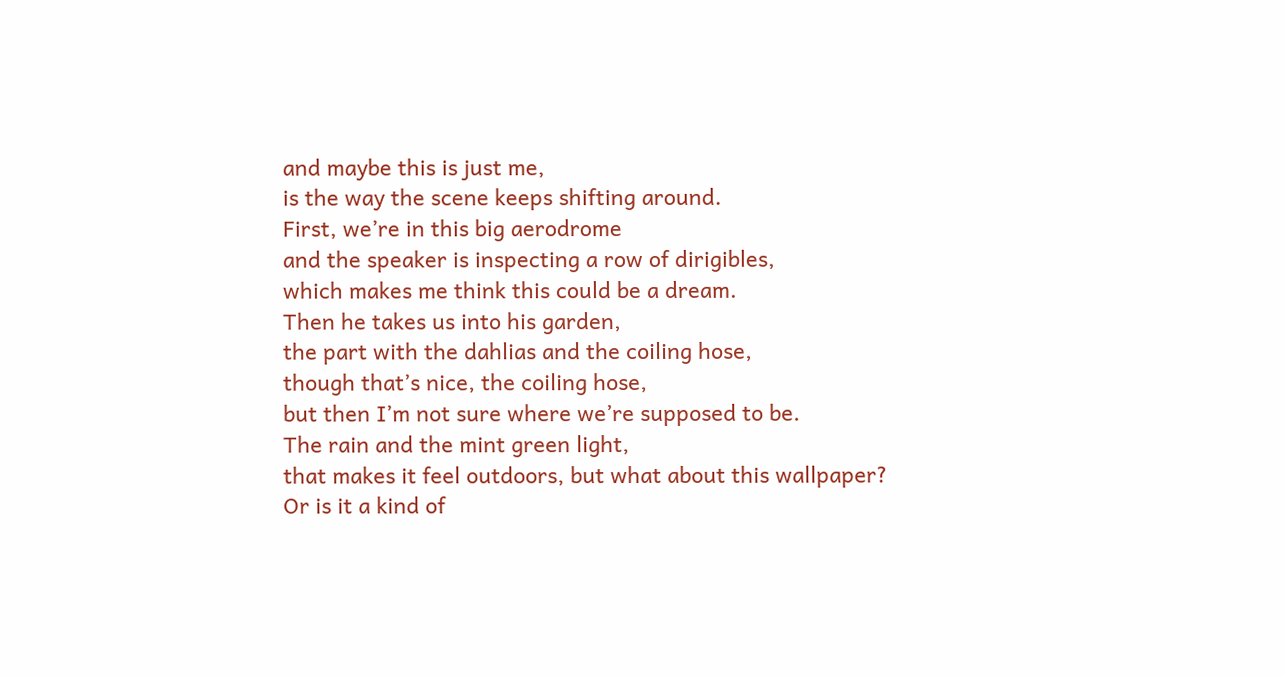and maybe this is just me,
is the way the scene keeps shifting around.
First, we’re in this big aerodrome
and the speaker is inspecting a row of dirigibles,
which makes me think this could be a dream.
Then he takes us into his garden,
the part with the dahlias and the coiling hose,
though that’s nice, the coiling hose,
but then I’m not sure where we’re supposed to be.
The rain and the mint green light,
that makes it feel outdoors, but what about this wallpaper?
Or is it a kind of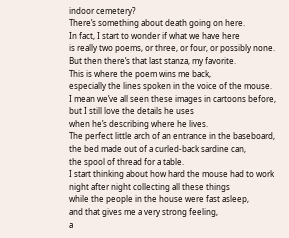indoor cemetery?
There’s something about death going on here.
In fact, I start to wonder if what we have here
is really two poems, or three, or four, or possibly none.
But then there’s that last stanza, my favorite.
This is where the poem wins me back,
especially the lines spoken in the voice of the mouse.
I mean we’ve all seen these images in cartoons before,
but I still love the details he uses
when he’s describing where he lives.
The perfect little arch of an entrance in the baseboard,
the bed made out of a curled-back sardine can,
the spool of thread for a table.
I start thinking about how hard the mouse had to work
night after night collecting all these things
while the people in the house were fast asleep,
and that gives me a very strong feeling,
a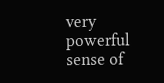very powerful sense of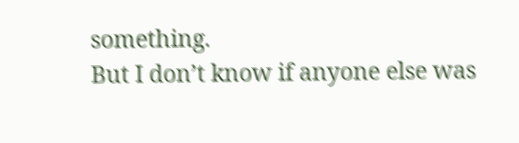something.
But I don’t know if anyone else was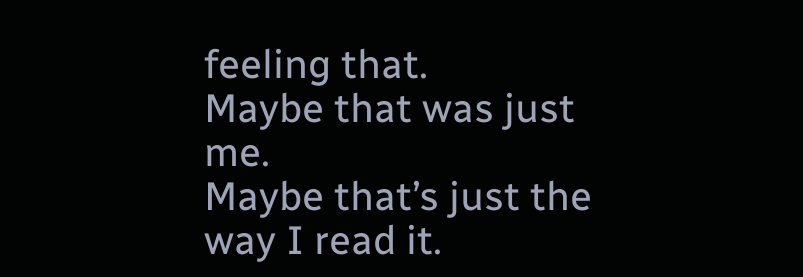feeling that.
Maybe that was just me.
Maybe that’s just the way I read it.